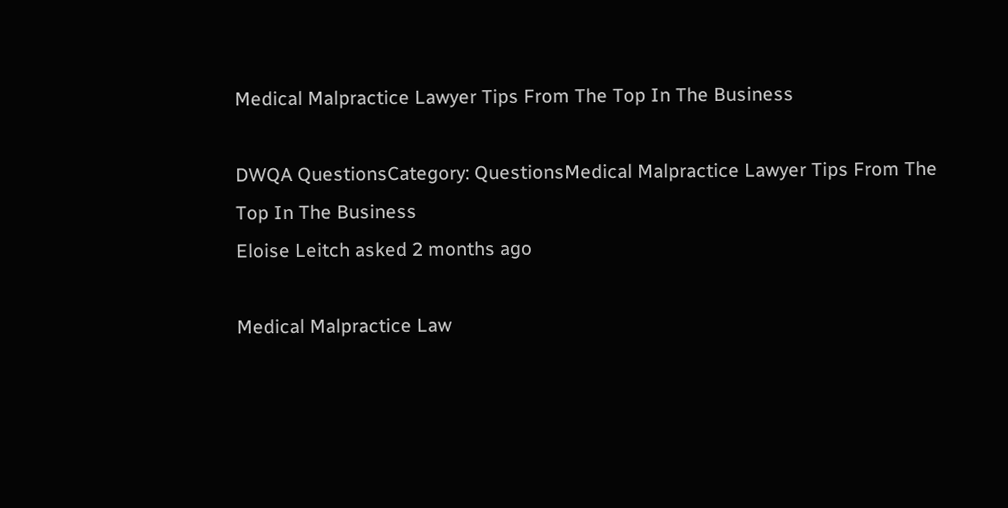Medical Malpractice Lawyer Tips From The Top In The Business

DWQA QuestionsCategory: QuestionsMedical Malpractice Lawyer Tips From The Top In The Business
Eloise Leitch asked 2 months ago

Medical Malpractice Law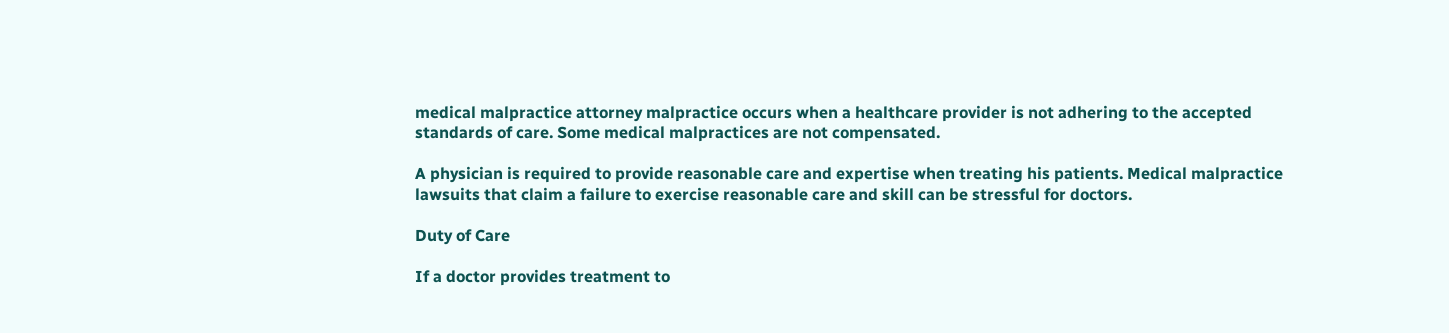medical malpractice attorney malpractice occurs when a healthcare provider is not adhering to the accepted standards of care. Some medical malpractices are not compensated.

A physician is required to provide reasonable care and expertise when treating his patients. Medical malpractice lawsuits that claim a failure to exercise reasonable care and skill can be stressful for doctors.

Duty of Care

If a doctor provides treatment to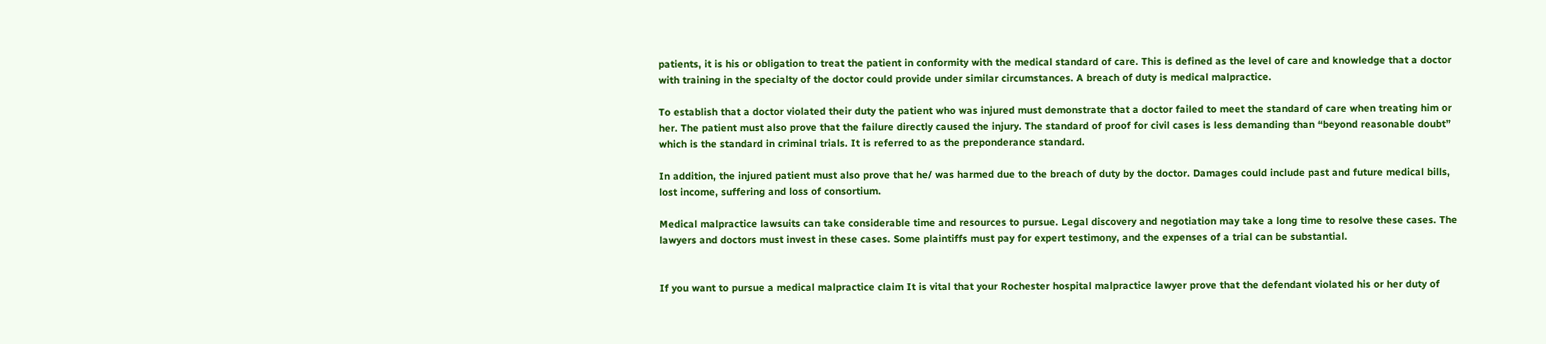patients, it is his or obligation to treat the patient in conformity with the medical standard of care. This is defined as the level of care and knowledge that a doctor with training in the specialty of the doctor could provide under similar circumstances. A breach of duty is medical malpractice.

To establish that a doctor violated their duty the patient who was injured must demonstrate that a doctor failed to meet the standard of care when treating him or her. The patient must also prove that the failure directly caused the injury. The standard of proof for civil cases is less demanding than “beyond reasonable doubt” which is the standard in criminal trials. It is referred to as the preponderance standard.

In addition, the injured patient must also prove that he/ was harmed due to the breach of duty by the doctor. Damages could include past and future medical bills, lost income, suffering and loss of consortium.

Medical malpractice lawsuits can take considerable time and resources to pursue. Legal discovery and negotiation may take a long time to resolve these cases. The lawyers and doctors must invest in these cases. Some plaintiffs must pay for expert testimony, and the expenses of a trial can be substantial.


If you want to pursue a medical malpractice claim It is vital that your Rochester hospital malpractice lawyer prove that the defendant violated his or her duty of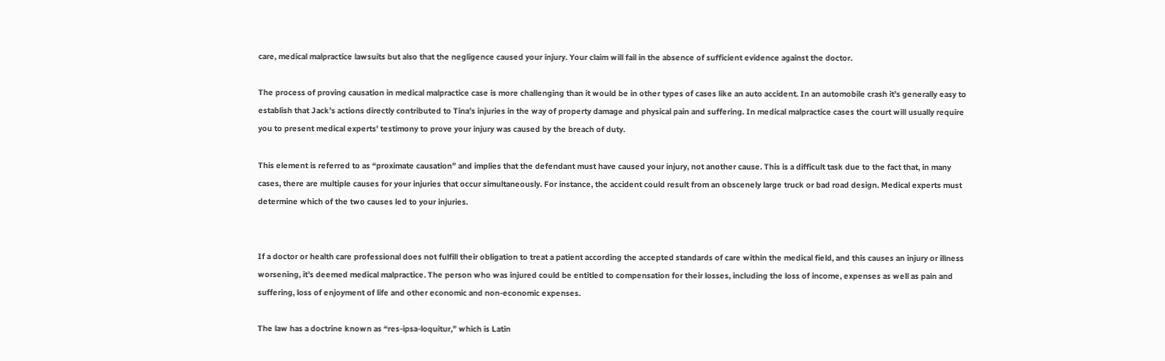care, medical malpractice lawsuits but also that the negligence caused your injury. Your claim will fail in the absence of sufficient evidence against the doctor.

The process of proving causation in medical malpractice case is more challenging than it would be in other types of cases like an auto accident. In an automobile crash it’s generally easy to establish that Jack’s actions directly contributed to Tina’s injuries in the way of property damage and physical pain and suffering. In medical malpractice cases the court will usually require you to present medical experts’ testimony to prove your injury was caused by the breach of duty.

This element is referred to as “proximate causation” and implies that the defendant must have caused your injury, not another cause. This is a difficult task due to the fact that, in many cases, there are multiple causes for your injuries that occur simultaneously. For instance, the accident could result from an obscenely large truck or bad road design. Medical experts must determine which of the two causes led to your injuries.


If a doctor or health care professional does not fulfill their obligation to treat a patient according the accepted standards of care within the medical field, and this causes an injury or illness worsening, it’s deemed medical malpractice. The person who was injured could be entitled to compensation for their losses, including the loss of income, expenses as well as pain and suffering, loss of enjoyment of life and other economic and non-economic expenses.

The law has a doctrine known as “res-ipsa-loquitur,” which is Latin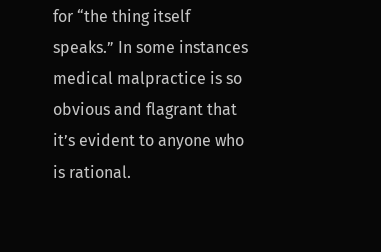for “the thing itself speaks.” In some instances medical malpractice is so obvious and flagrant that it’s evident to anyone who is rational.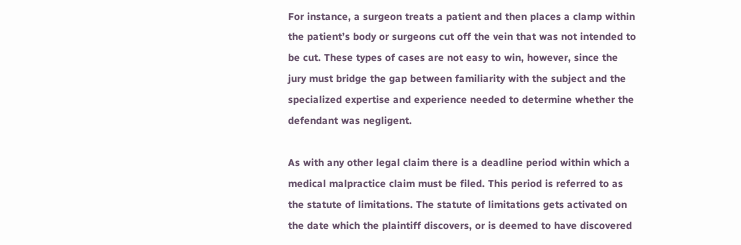For instance, a surgeon treats a patient and then places a clamp within the patient’s body or surgeons cut off the vein that was not intended to be cut. These types of cases are not easy to win, however, since the jury must bridge the gap between familiarity with the subject and the specialized expertise and experience needed to determine whether the defendant was negligent.

As with any other legal claim there is a deadline period within which a medical malpractice claim must be filed. This period is referred to as the statute of limitations. The statute of limitations gets activated on the date which the plaintiff discovers, or is deemed to have discovered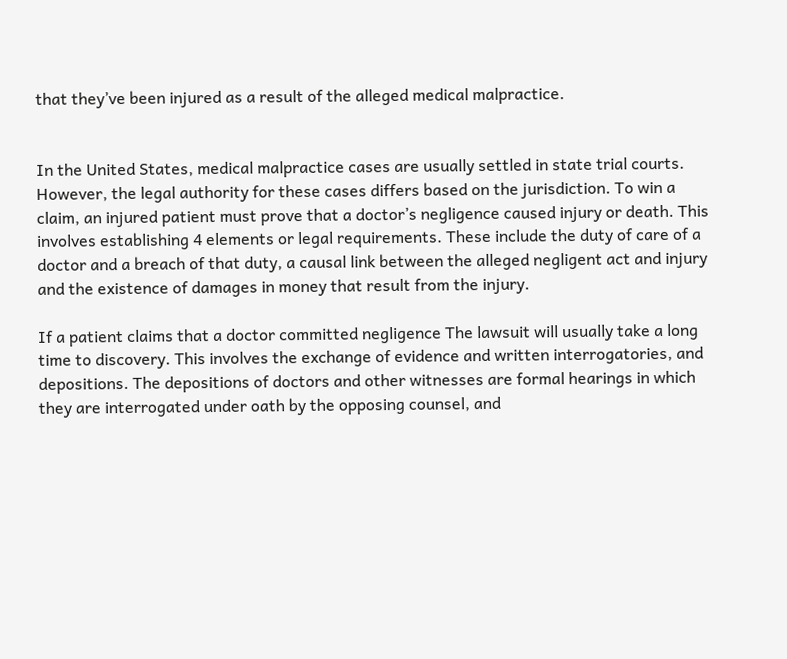that they’ve been injured as a result of the alleged medical malpractice.


In the United States, medical malpractice cases are usually settled in state trial courts. However, the legal authority for these cases differs based on the jurisdiction. To win a claim, an injured patient must prove that a doctor’s negligence caused injury or death. This involves establishing 4 elements or legal requirements. These include the duty of care of a doctor and a breach of that duty, a causal link between the alleged negligent act and injury and the existence of damages in money that result from the injury.

If a patient claims that a doctor committed negligence The lawsuit will usually take a long time to discovery. This involves the exchange of evidence and written interrogatories, and depositions. The depositions of doctors and other witnesses are formal hearings in which they are interrogated under oath by the opposing counsel, and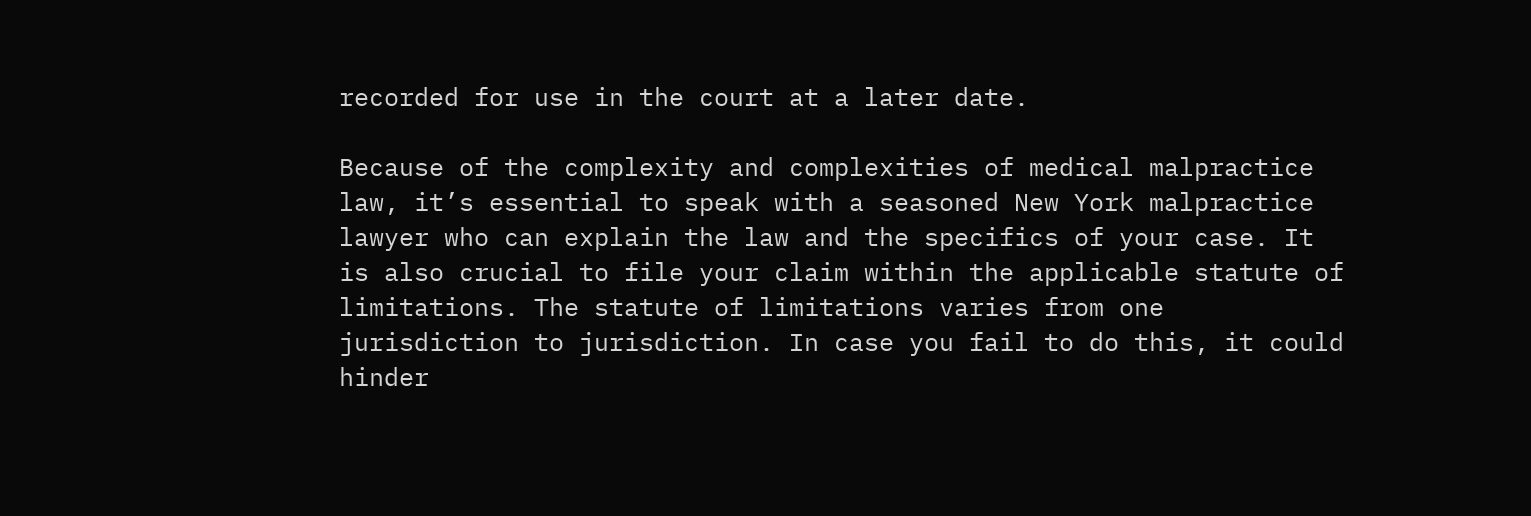recorded for use in the court at a later date.

Because of the complexity and complexities of medical malpractice law, it’s essential to speak with a seasoned New York malpractice lawyer who can explain the law and the specifics of your case. It is also crucial to file your claim within the applicable statute of limitations. The statute of limitations varies from one jurisdiction to jurisdiction. In case you fail to do this, it could hinder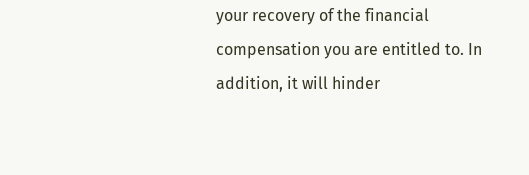your recovery of the financial compensation you are entitled to. In addition, it will hinder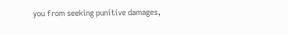you from seeking punitive damages,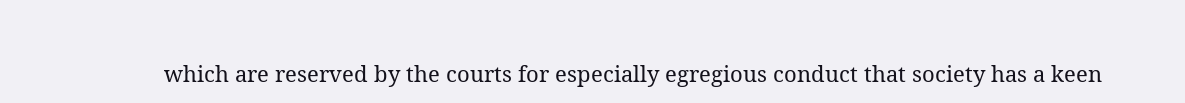which are reserved by the courts for especially egregious conduct that society has a keen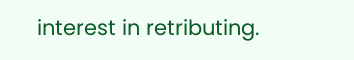interest in retributing.